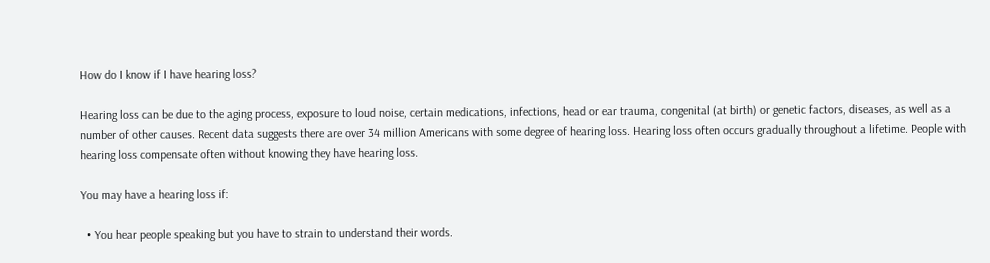How do I know if I have hearing loss?

Hearing loss can be due to the aging process, exposure to loud noise, certain medications, infections, head or ear trauma, congenital (at birth) or genetic factors, diseases, as well as a number of other causes. Recent data suggests there are over 34 million Americans with some degree of hearing loss. Hearing loss often occurs gradually throughout a lifetime. People with hearing loss compensate often without knowing they have hearing loss.

You may have a hearing loss if:

  • You hear people speaking but you have to strain to understand their words.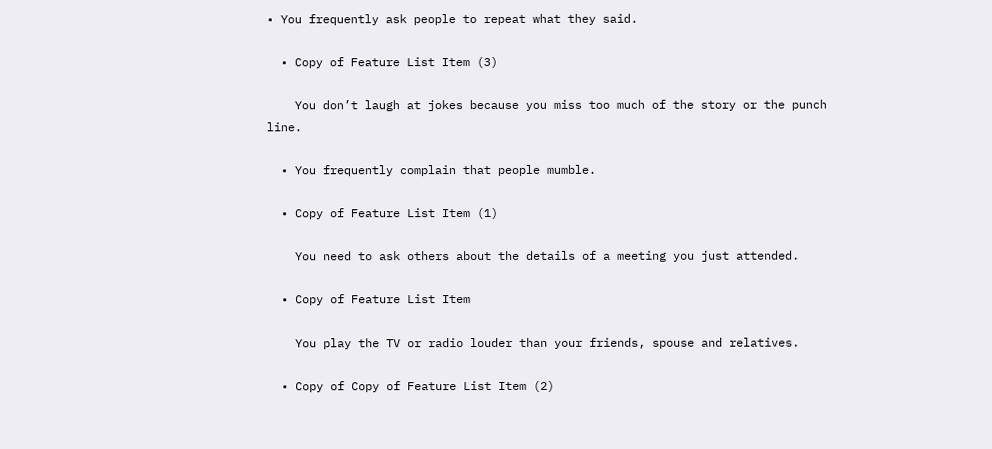• You frequently ask people to repeat what they said.

  • Copy of Feature List Item (3)

    You don’t laugh at jokes because you miss too much of the story or the punch line.

  • You frequently complain that people mumble.

  • Copy of Feature List Item (1)

    You need to ask others about the details of a meeting you just attended.

  • Copy of Feature List Item

    You play the TV or radio louder than your friends, spouse and relatives.

  • Copy of Copy of Feature List Item (2)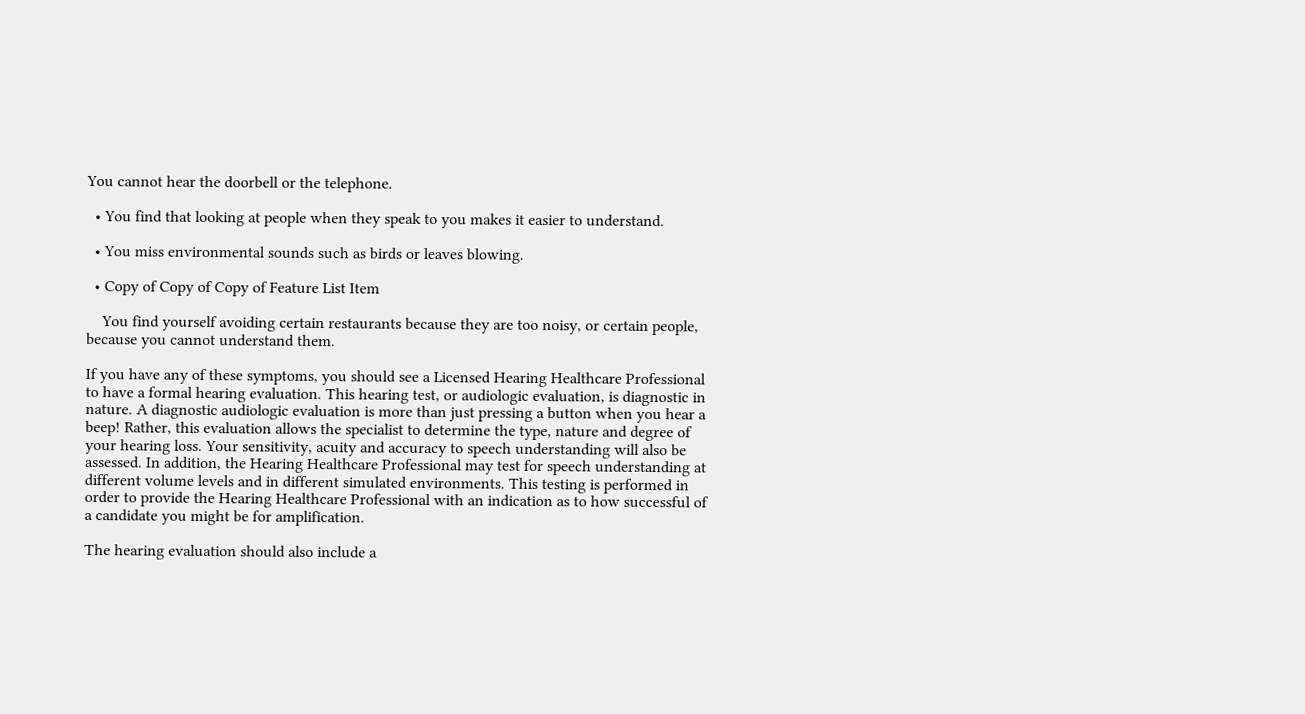You cannot hear the doorbell or the telephone.

  • You find that looking at people when they speak to you makes it easier to understand.

  • You miss environmental sounds such as birds or leaves blowing.

  • Copy of Copy of Copy of Feature List Item

    You find yourself avoiding certain restaurants because they are too noisy, or certain people, because you cannot understand them.

If you have any of these symptoms, you should see a Licensed Hearing Healthcare Professional to have a formal hearing evaluation. This hearing test, or audiologic evaluation, is diagnostic in nature. A diagnostic audiologic evaluation is more than just pressing a button when you hear a beep! Rather, this evaluation allows the specialist to determine the type, nature and degree of your hearing loss. Your sensitivity, acuity and accuracy to speech understanding will also be assessed. In addition, the Hearing Healthcare Professional may test for speech understanding at different volume levels and in different simulated environments. This testing is performed in order to provide the Hearing Healthcare Professional with an indication as to how successful of a candidate you might be for amplification.

The hearing evaluation should also include a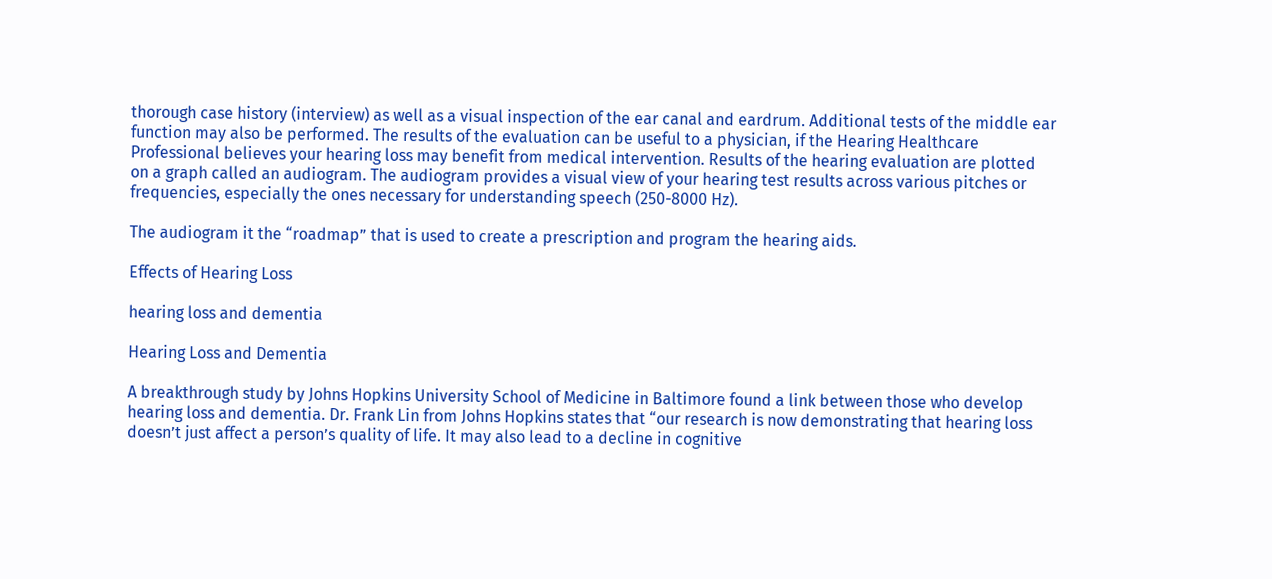thorough case history (interview) as well as a visual inspection of the ear canal and eardrum. Additional tests of the middle ear function may also be performed. The results of the evaluation can be useful to a physician, if the Hearing Healthcare Professional believes your hearing loss may benefit from medical intervention. Results of the hearing evaluation are plotted on a graph called an audiogram. The audiogram provides a visual view of your hearing test results across various pitches or frequencies, especially the ones necessary for understanding speech (250-8000 Hz).

The audiogram it the “roadmap” that is used to create a prescription and program the hearing aids.

Effects of Hearing Loss

hearing loss and dementia

Hearing Loss and Dementia

A breakthrough study by Johns Hopkins University School of Medicine in Baltimore found a link between those who develop hearing loss and dementia. Dr. Frank Lin from Johns Hopkins states that “our research is now demonstrating that hearing loss doesn’t just affect a person’s quality of life. It may also lead to a decline in cognitive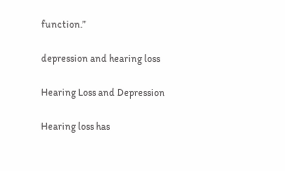function.”

depression and hearing loss

Hearing Loss and Depression

Hearing loss has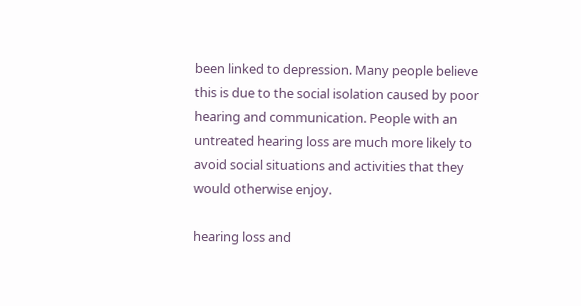been linked to depression. Many people believe this is due to the social isolation caused by poor hearing and communication. People with an untreated hearing loss are much more likely to avoid social situations and activities that they would otherwise enjoy.

hearing loss and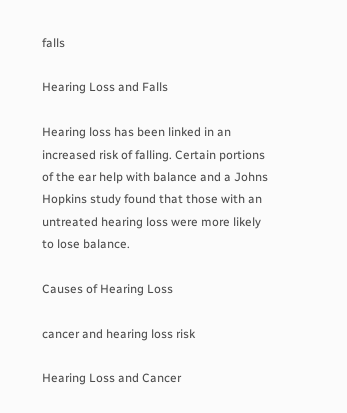falls

Hearing Loss and Falls

Hearing loss has been linked in an increased risk of falling. Certain portions of the ear help with balance and a Johns Hopkins study found that those with an untreated hearing loss were more likely to lose balance.

Causes of Hearing Loss

cancer and hearing loss risk

Hearing Loss and Cancer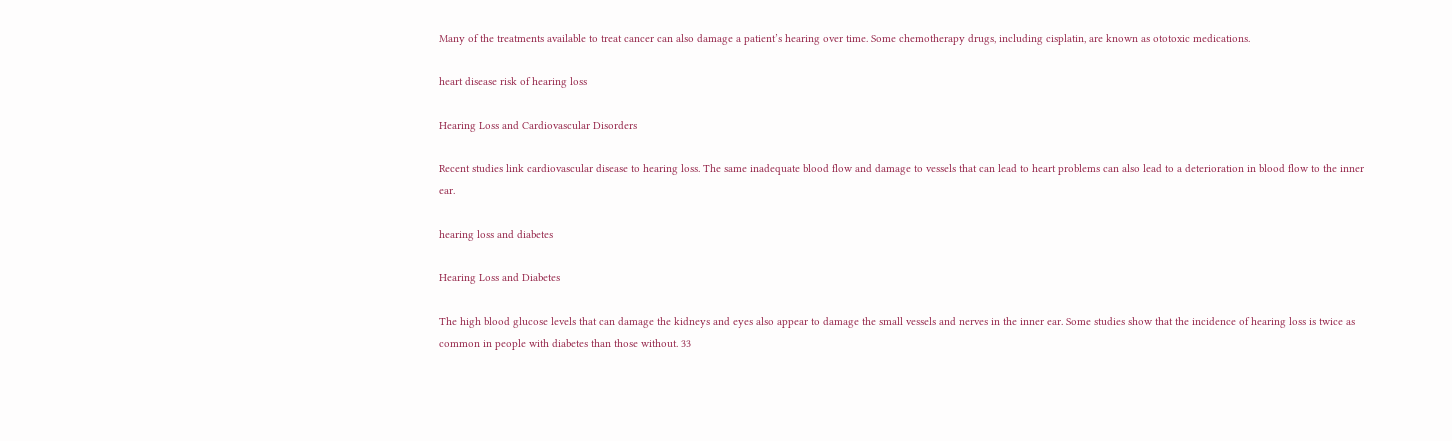Many of the treatments available to treat cancer can also damage a patient’s hearing over time. Some chemotherapy drugs, including cisplatin, are known as ototoxic medications.

heart disease risk of hearing loss

Hearing Loss and Cardiovascular Disorders

Recent studies link cardiovascular disease to hearing loss. The same inadequate blood flow and damage to vessels that can lead to heart problems can also lead to a deterioration in blood flow to the inner ear.

hearing loss and diabetes

Hearing Loss and Diabetes

The high blood glucose levels that can damage the kidneys and eyes also appear to damage the small vessels and nerves in the inner ear. Some studies show that the incidence of hearing loss is twice as common in people with diabetes than those without. 33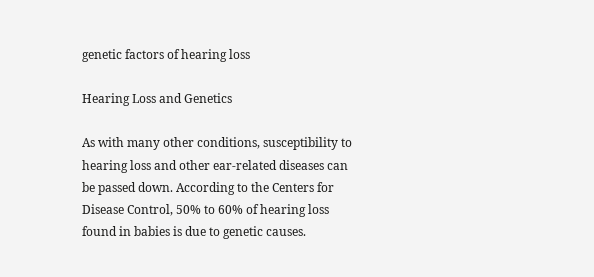genetic factors of hearing loss

Hearing Loss and Genetics

As with many other conditions, susceptibility to hearing loss and other ear-related diseases can be passed down. According to the Centers for Disease Control, 50% to 60% of hearing loss found in babies is due to genetic causes.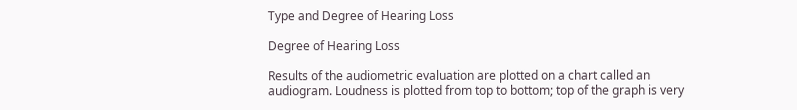Type and Degree of Hearing Loss

Degree of Hearing Loss

Results of the audiometric evaluation are plotted on a chart called an audiogram. Loudness is plotted from top to bottom; top of the graph is very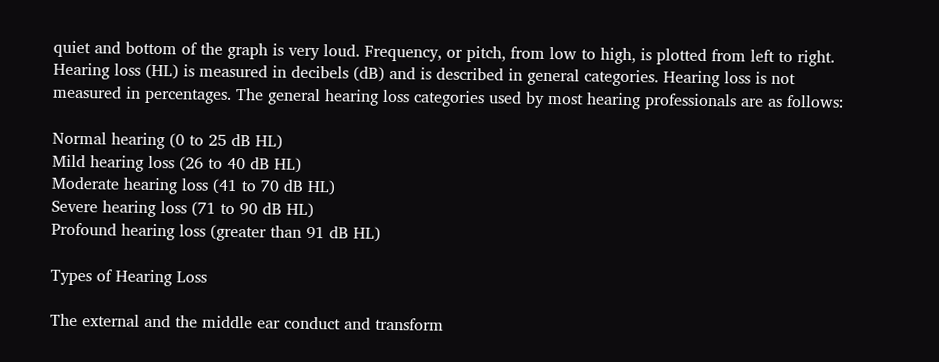quiet and bottom of the graph is very loud. Frequency, or pitch, from low to high, is plotted from left to right. Hearing loss (HL) is measured in decibels (dB) and is described in general categories. Hearing loss is not measured in percentages. The general hearing loss categories used by most hearing professionals are as follows:

Normal hearing (0 to 25 dB HL)
Mild hearing loss (26 to 40 dB HL)
Moderate hearing loss (41 to 70 dB HL)
Severe hearing loss (71 to 90 dB HL)
Profound hearing loss (greater than 91 dB HL)

Types of Hearing Loss

The external and the middle ear conduct and transform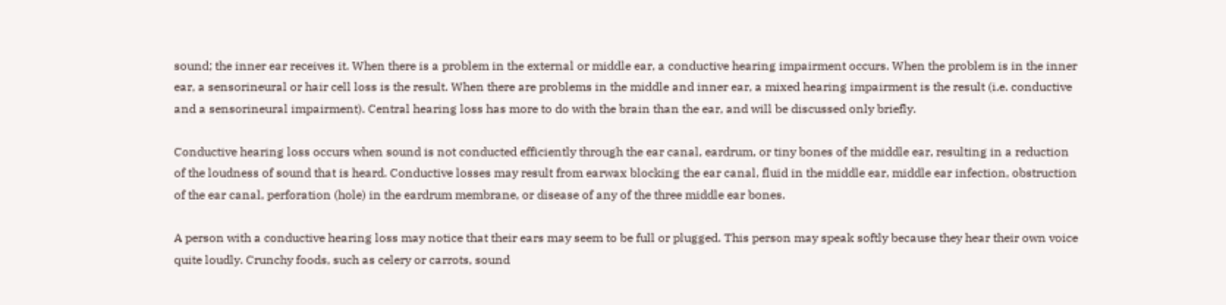sound; the inner ear receives it. When there is a problem in the external or middle ear, a conductive hearing impairment occurs. When the problem is in the inner ear, a sensorineural or hair cell loss is the result. When there are problems in the middle and inner ear, a mixed hearing impairment is the result (i.e. conductive and a sensorineural impairment). Central hearing loss has more to do with the brain than the ear, and will be discussed only briefly.

Conductive hearing loss occurs when sound is not conducted efficiently through the ear canal, eardrum, or tiny bones of the middle ear, resulting in a reduction of the loudness of sound that is heard. Conductive losses may result from earwax blocking the ear canal, fluid in the middle ear, middle ear infection, obstruction of the ear canal, perforation (hole) in the eardrum membrane, or disease of any of the three middle ear bones.

A person with a conductive hearing loss may notice that their ears may seem to be full or plugged. This person may speak softly because they hear their own voice quite loudly. Crunchy foods, such as celery or carrots, sound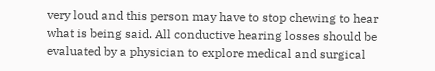very loud and this person may have to stop chewing to hear what is being said. All conductive hearing losses should be evaluated by a physician to explore medical and surgical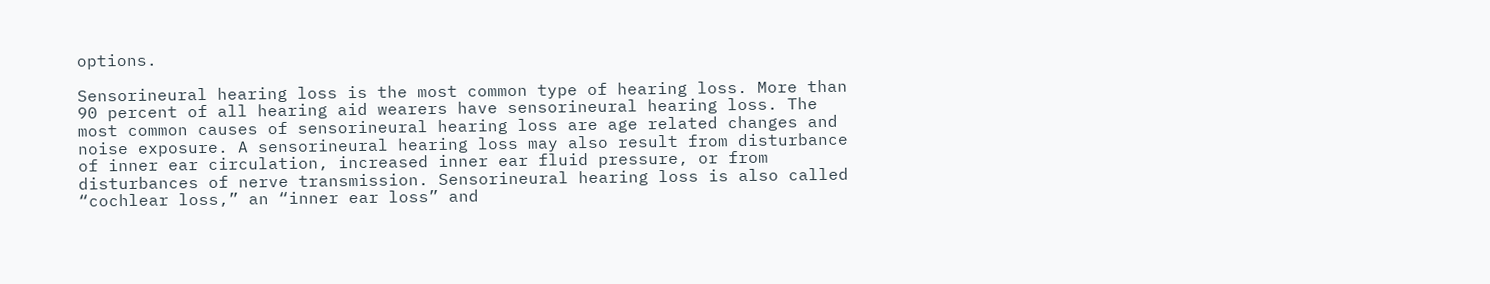options.

Sensorineural hearing loss is the most common type of hearing loss. More than 90 percent of all hearing aid wearers have sensorineural hearing loss. The most common causes of sensorineural hearing loss are age related changes and noise exposure. A sensorineural hearing loss may also result from disturbance of inner ear circulation, increased inner ear fluid pressure, or from disturbances of nerve transmission. Sensorineural hearing loss is also called “cochlear loss,” an “inner ear loss” and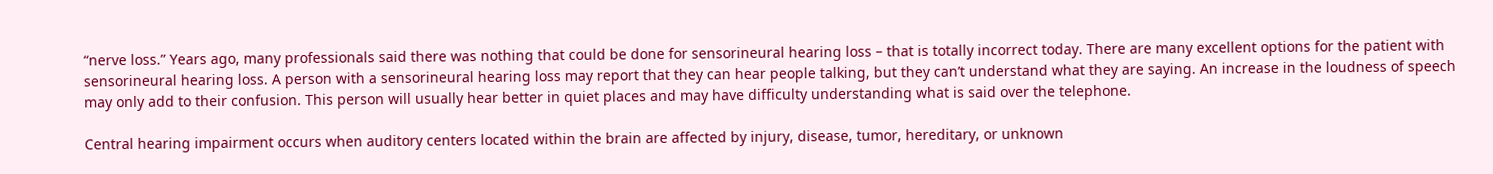“nerve loss.” Years ago, many professionals said there was nothing that could be done for sensorineural hearing loss – that is totally incorrect today. There are many excellent options for the patient with sensorineural hearing loss. A person with a sensorineural hearing loss may report that they can hear people talking, but they can’t understand what they are saying. An increase in the loudness of speech may only add to their confusion. This person will usually hear better in quiet places and may have difficulty understanding what is said over the telephone.

Central hearing impairment occurs when auditory centers located within the brain are affected by injury, disease, tumor, hereditary, or unknown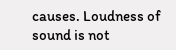causes. Loudness of sound is not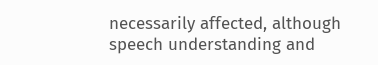necessarily affected, although speech understanding and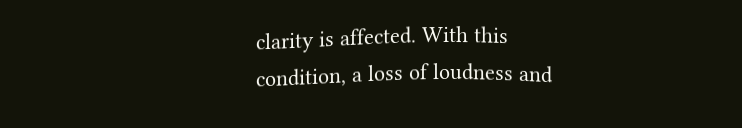clarity is affected. With this condition, a loss of loudness and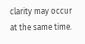clarity may occur at the same time.